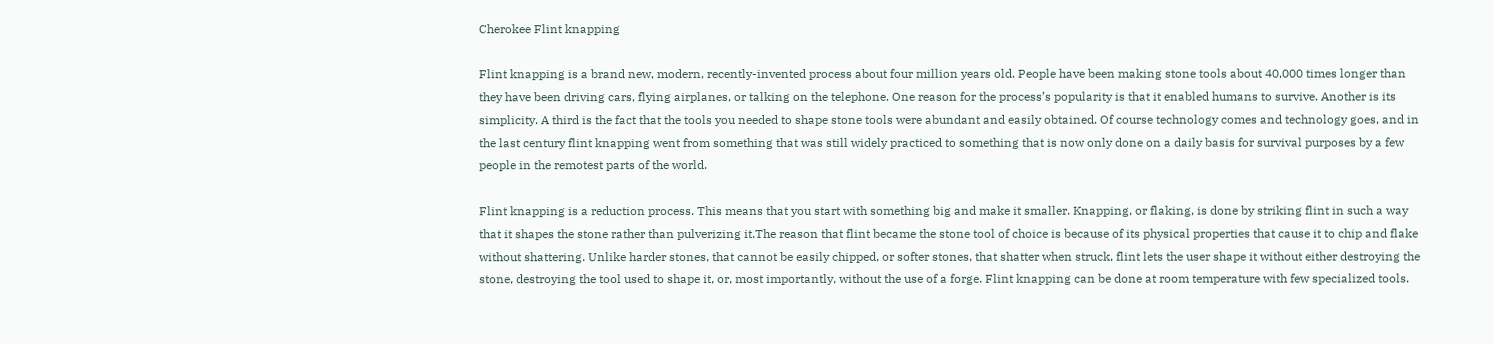Cherokee Flint knapping

Flint knapping is a brand new, modern, recently-invented process about four million years old. People have been making stone tools about 40,000 times longer than they have been driving cars, flying airplanes, or talking on the telephone. One reason for the process’s popularity is that it enabled humans to survive. Another is its simplicity. A third is the fact that the tools you needed to shape stone tools were abundant and easily obtained. Of course technology comes and technology goes, and in the last century flint knapping went from something that was still widely practiced to something that is now only done on a daily basis for survival purposes by a few people in the remotest parts of the world.

Flint knapping is a reduction process. This means that you start with something big and make it smaller. Knapping, or flaking, is done by striking flint in such a way that it shapes the stone rather than pulverizing it.The reason that flint became the stone tool of choice is because of its physical properties that cause it to chip and flake without shattering. Unlike harder stones, that cannot be easily chipped, or softer stones, that shatter when struck, flint lets the user shape it without either destroying the stone, destroying the tool used to shape it, or, most importantly, without the use of a forge. Flint knapping can be done at room temperature with few specialized tools.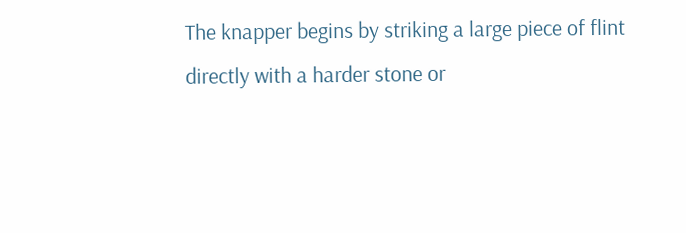The knapper begins by striking a large piece of flint directly with a harder stone or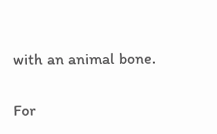with an animal bone.

For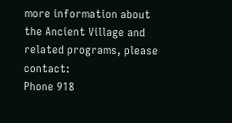more information about the Ancient Village and related programs, please contact:
Phone 918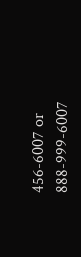456-6007 or 888-999-6007